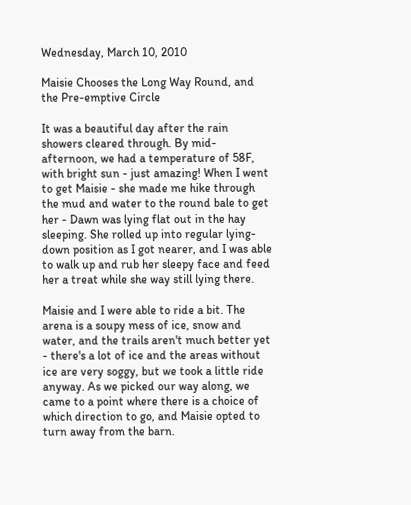Wednesday, March 10, 2010

Maisie Chooses the Long Way Round, and the Pre-emptive Circle

It was a beautiful day after the rain showers cleared through. By mid-afternoon, we had a temperature of 58F, with bright sun - just amazing! When I went to get Maisie - she made me hike through the mud and water to the round bale to get her - Dawn was lying flat out in the hay sleeping. She rolled up into regular lying-down position as I got nearer, and I was able to walk up and rub her sleepy face and feed her a treat while she way still lying there.

Maisie and I were able to ride a bit. The arena is a soupy mess of ice, snow and water, and the trails aren't much better yet - there's a lot of ice and the areas without ice are very soggy, but we took a little ride anyway. As we picked our way along, we came to a point where there is a choice of which direction to go, and Maisie opted to turn away from the barn.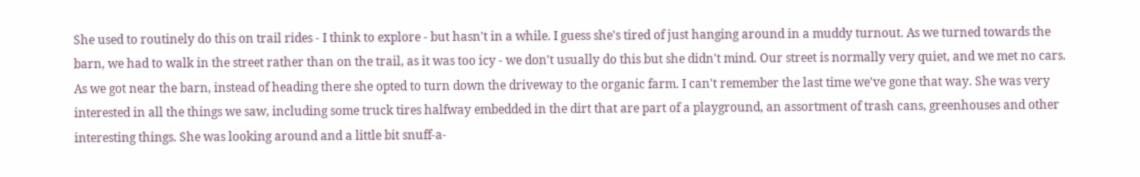She used to routinely do this on trail rides - I think to explore - but hasn't in a while. I guess she's tired of just hanging around in a muddy turnout. As we turned towards the barn, we had to walk in the street rather than on the trail, as it was too icy - we don't usually do this but she didn't mind. Our street is normally very quiet, and we met no cars. As we got near the barn, instead of heading there she opted to turn down the driveway to the organic farm. I can't remember the last time we've gone that way. She was very interested in all the things we saw, including some truck tires halfway embedded in the dirt that are part of a playground, an assortment of trash cans, greenhouses and other interesting things. She was looking around and a little bit snuff-a-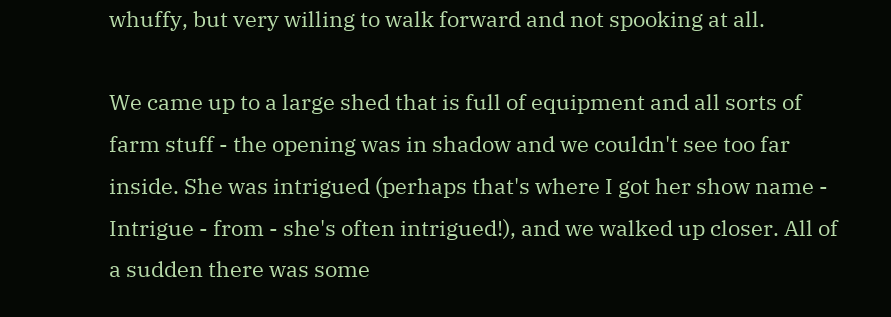whuffy, but very willing to walk forward and not spooking at all.

We came up to a large shed that is full of equipment and all sorts of farm stuff - the opening was in shadow and we couldn't see too far inside. She was intrigued (perhaps that's where I got her show name - Intrigue - from - she's often intrigued!), and we walked up closer. All of a sudden there was some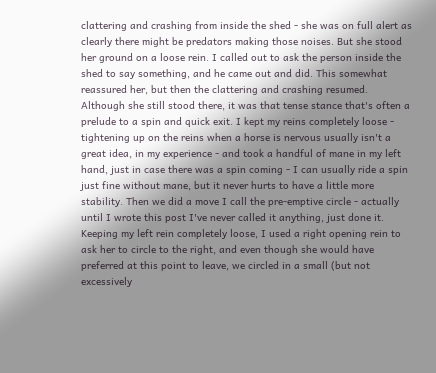clattering and crashing from inside the shed - she was on full alert as clearly there might be predators making those noises. But she stood her ground on a loose rein. I called out to ask the person inside the shed to say something, and he came out and did. This somewhat reassured her, but then the clattering and crashing resumed. Although she still stood there, it was that tense stance that's often a prelude to a spin and quick exit. I kept my reins completely loose - tightening up on the reins when a horse is nervous usually isn't a great idea, in my experience - and took a handful of mane in my left hand, just in case there was a spin coming - I can usually ride a spin just fine without mane, but it never hurts to have a little more stability. Then we did a move I call the pre-emptive circle - actually until I wrote this post I've never called it anything, just done it. Keeping my left rein completely loose, I used a right opening rein to ask her to circle to the right, and even though she would have preferred at this point to leave, we circled in a small (but not excessively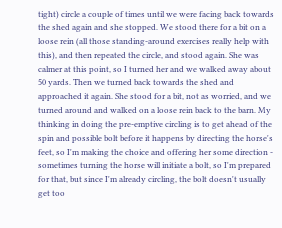tight) circle a couple of times until we were facing back towards the shed again and she stopped. We stood there for a bit on a loose rein (all those standing-around exercises really help with this), and then repeated the circle, and stood again. She was calmer at this point, so I turned her and we walked away about 50 yards. Then we turned back towards the shed and approached it again. She stood for a bit, not as worried, and we turned around and walked on a loose rein back to the barn. My thinking in doing the pre-emptive circling is to get ahead of the spin and possible bolt before it happens by directing the horse's feet, so I'm making the choice and offering her some direction - sometimes turning the horse will initiate a bolt, so I'm prepared for that, but since I'm already circling, the bolt doesn't usually get too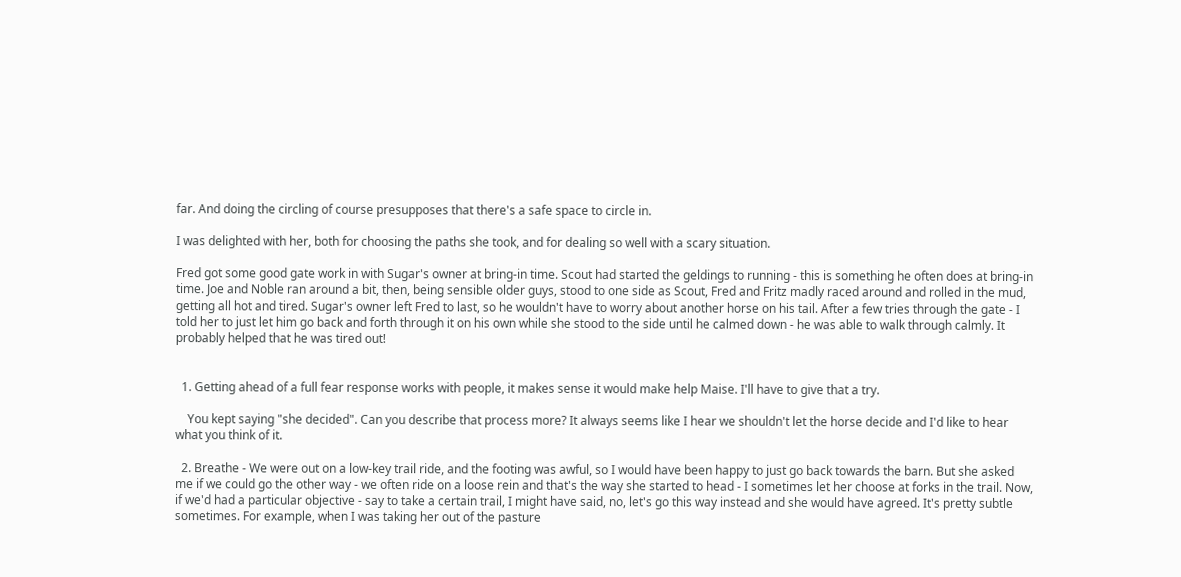far. And doing the circling of course presupposes that there's a safe space to circle in.

I was delighted with her, both for choosing the paths she took, and for dealing so well with a scary situation.

Fred got some good gate work in with Sugar's owner at bring-in time. Scout had started the geldings to running - this is something he often does at bring-in time. Joe and Noble ran around a bit, then, being sensible older guys, stood to one side as Scout, Fred and Fritz madly raced around and rolled in the mud, getting all hot and tired. Sugar's owner left Fred to last, so he wouldn't have to worry about another horse on his tail. After a few tries through the gate - I told her to just let him go back and forth through it on his own while she stood to the side until he calmed down - he was able to walk through calmly. It probably helped that he was tired out!


  1. Getting ahead of a full fear response works with people, it makes sense it would make help Maise. I'll have to give that a try.

    You kept saying "she decided". Can you describe that process more? It always seems like I hear we shouldn't let the horse decide and I'd like to hear what you think of it.

  2. Breathe - We were out on a low-key trail ride, and the footing was awful, so I would have been happy to just go back towards the barn. But she asked me if we could go the other way - we often ride on a loose rein and that's the way she started to head - I sometimes let her choose at forks in the trail. Now, if we'd had a particular objective - say to take a certain trail, I might have said, no, let's go this way instead and she would have agreed. It's pretty subtle sometimes. For example, when I was taking her out of the pasture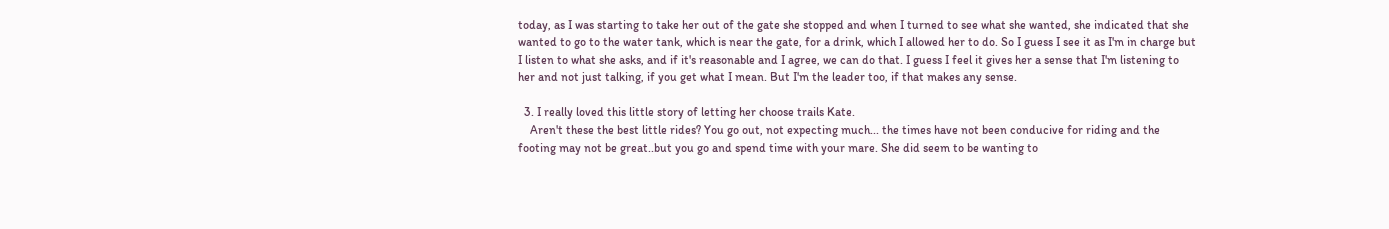today, as I was starting to take her out of the gate she stopped and when I turned to see what she wanted, she indicated that she wanted to go to the water tank, which is near the gate, for a drink, which I allowed her to do. So I guess I see it as I'm in charge but I listen to what she asks, and if it's reasonable and I agree, we can do that. I guess I feel it gives her a sense that I'm listening to her and not just talking, if you get what I mean. But I'm the leader too, if that makes any sense.

  3. I really loved this little story of letting her choose trails Kate.
    Aren't these the best little rides? You go out, not expecting much... the times have not been conducive for riding and the footing may not be great..but you go and spend time with your mare. She did seem to be wanting to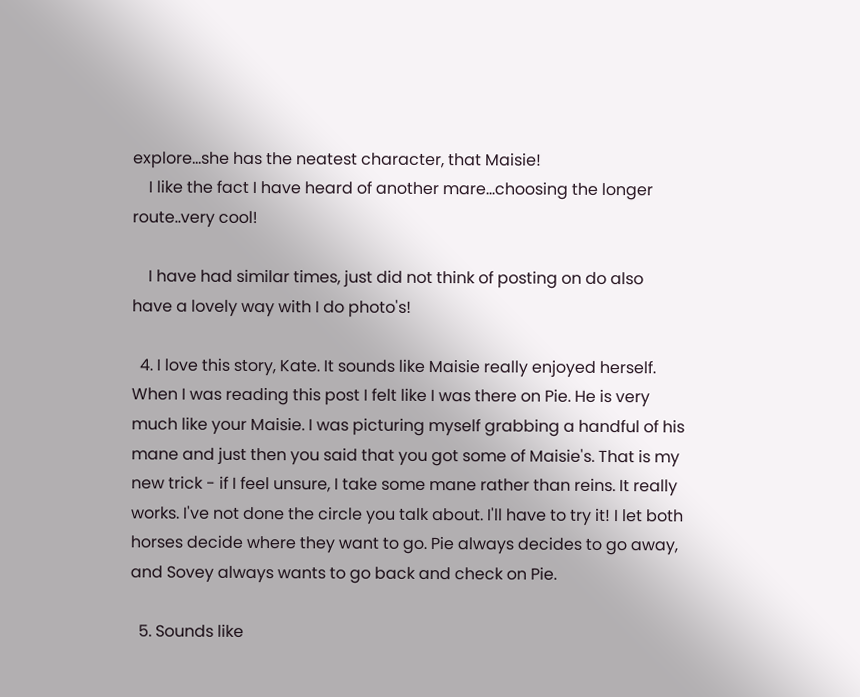explore...she has the neatest character, that Maisie!
    I like the fact I have heard of another mare...choosing the longer route..very cool!

    I have had similar times, just did not think of posting on do also have a lovely way with I do photo's!

  4. I love this story, Kate. It sounds like Maisie really enjoyed herself. When I was reading this post I felt like I was there on Pie. He is very much like your Maisie. I was picturing myself grabbing a handful of his mane and just then you said that you got some of Maisie's. That is my new trick - if I feel unsure, I take some mane rather than reins. It really works. I've not done the circle you talk about. I'll have to try it! I let both horses decide where they want to go. Pie always decides to go away, and Sovey always wants to go back and check on Pie.

  5. Sounds like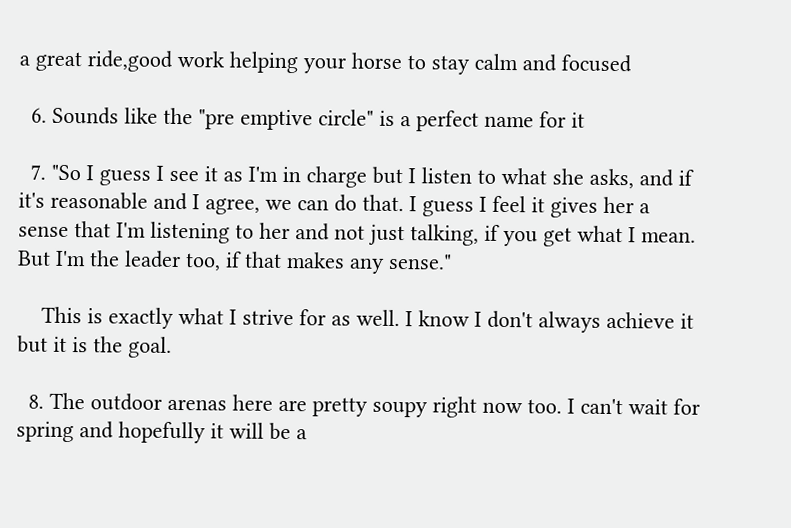a great ride,good work helping your horse to stay calm and focused

  6. Sounds like the "pre emptive circle" is a perfect name for it

  7. "So I guess I see it as I'm in charge but I listen to what she asks, and if it's reasonable and I agree, we can do that. I guess I feel it gives her a sense that I'm listening to her and not just talking, if you get what I mean. But I'm the leader too, if that makes any sense."

    This is exactly what I strive for as well. I know I don't always achieve it but it is the goal.

  8. The outdoor arenas here are pretty soupy right now too. I can't wait for spring and hopefully it will be a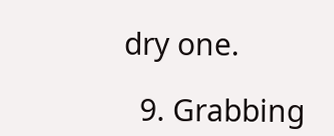dry one.

  9. Grabbing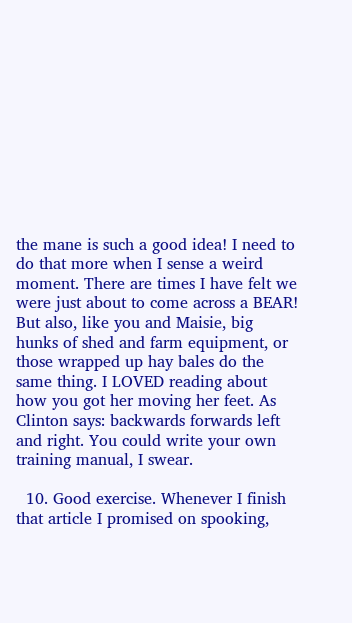the mane is such a good idea! I need to do that more when I sense a weird moment. There are times I have felt we were just about to come across a BEAR! But also, like you and Maisie, big hunks of shed and farm equipment, or those wrapped up hay bales do the same thing. I LOVED reading about how you got her moving her feet. As Clinton says: backwards forwards left and right. You could write your own training manual, I swear.

  10. Good exercise. Whenever I finish that article I promised on spooking,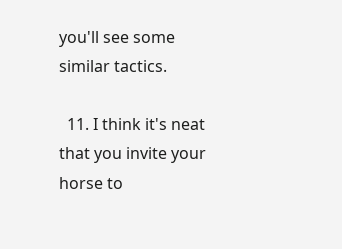you'll see some similar tactics.

  11. I think it's neat that you invite your horse to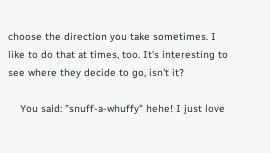choose the direction you take sometimes. I like to do that at times, too. It's interesting to see where they decide to go, isn't it?

    You said: "snuff-a-whuffy" hehe! I just love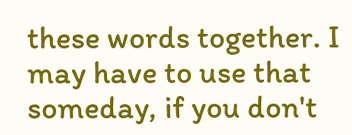these words together. I may have to use that someday, if you don't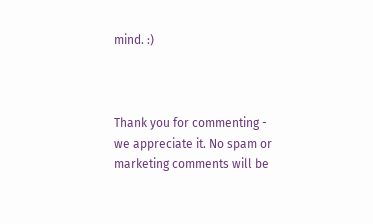mind. :)



Thank you for commenting - we appreciate it. No spam or marketing comments will be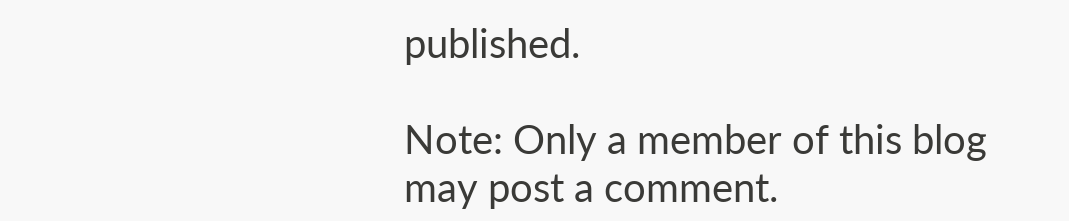published.

Note: Only a member of this blog may post a comment.